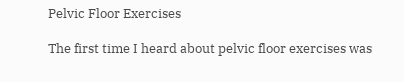Pelvic Floor Exercises

The first time I heard about pelvic floor exercises was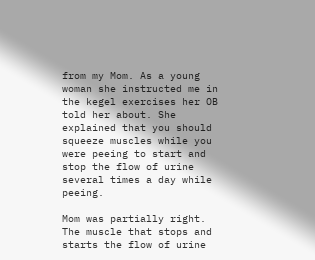from my Mom. As a young woman she instructed me in the kegel exercises her OB told her about. She explained that you should squeeze muscles while you were peeing to start and stop the flow of urine several times a day while peeing.

Mom was partially right. The muscle that stops and starts the flow of urine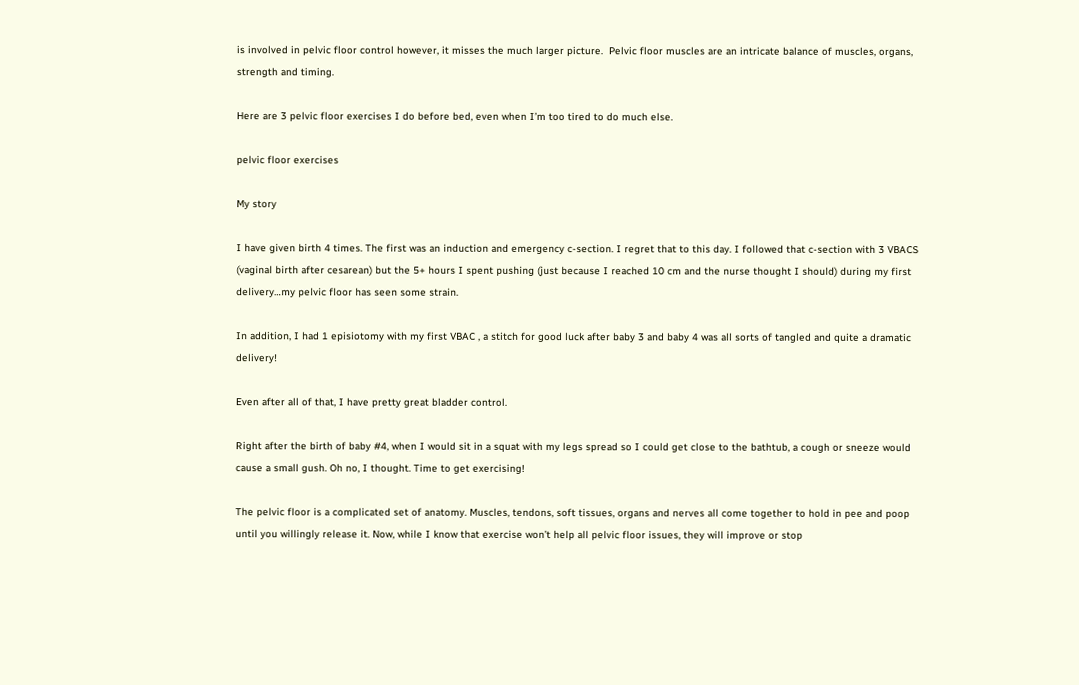is involved in pelvic floor control however, it misses the much larger picture.  Pelvic floor muscles are an intricate balance of muscles, organs, strength and timing.

Here are 3 pelvic floor exercises I do before bed, even when I’m too tired to do much else.

pelvic floor exercises

My story

I have given birth 4 times. The first was an induction and emergency c-section. I regret that to this day. I followed that c-section with 3 VBACS (vaginal birth after cesarean) but the 5+ hours I spent pushing (just because I reached 10 cm and the nurse thought I should) during my first delivery…my pelvic floor has seen some strain.

In addition, I had 1 episiotomy with my first VBAC , a stitch for good luck after baby 3 and baby 4 was all sorts of tangled and quite a dramatic delivery!

Even after all of that, I have pretty great bladder control.

Right after the birth of baby #4, when I would sit in a squat with my legs spread so I could get close to the bathtub, a cough or sneeze would cause a small gush. Oh no, I thought. Time to get exercising!

The pelvic floor is a complicated set of anatomy. Muscles, tendons, soft tissues, organs and nerves all come together to hold in pee and poop until you willingly release it. Now, while I know that exercise won’t help all pelvic floor issues, they will improve or stop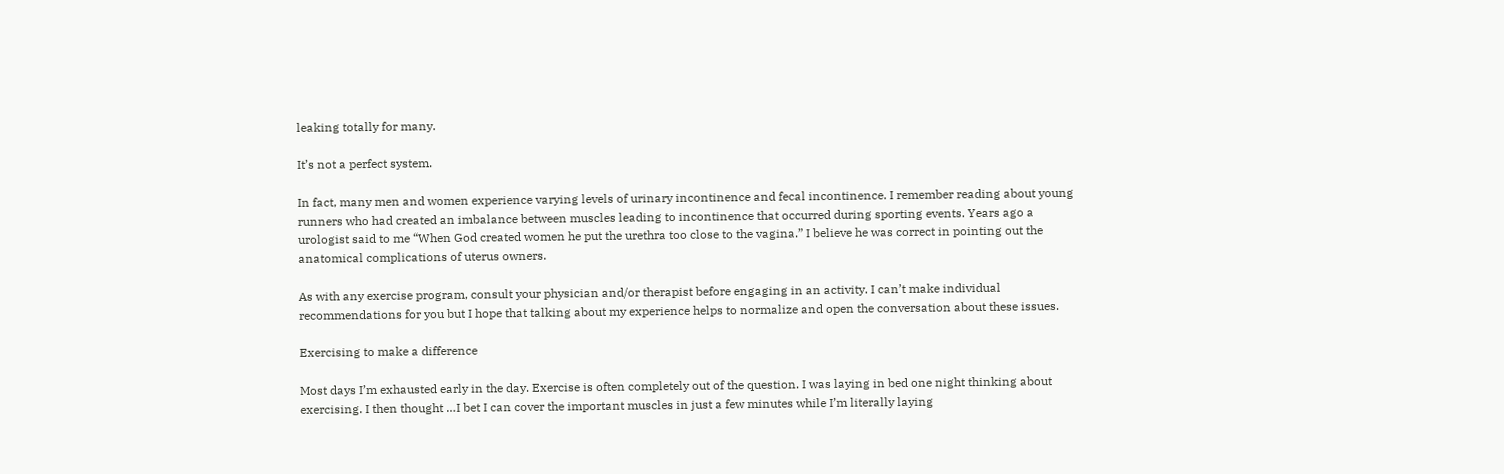leaking totally for many.

It’s not a perfect system.

In fact, many men and women experience varying levels of urinary incontinence and fecal incontinence. I remember reading about young runners who had created an imbalance between muscles leading to incontinence that occurred during sporting events. Years ago a urologist said to me “When God created women he put the urethra too close to the vagina.” I believe he was correct in pointing out the anatomical complications of uterus owners.

As with any exercise program, consult your physician and/or therapist before engaging in an activity. I can’t make individual recommendations for you but I hope that talking about my experience helps to normalize and open the conversation about these issues.

Exercising to make a difference

Most days I’m exhausted early in the day. Exercise is often completely out of the question. I was laying in bed one night thinking about exercising. I then thought …I bet I can cover the important muscles in just a few minutes while I’m literally laying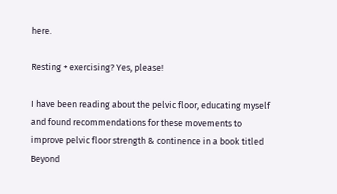here.

Resting + exercising? Yes, please!

I have been reading about the pelvic floor, educating myself and found recommendations for these movements to improve pelvic floor strength & continence in a book titled Beyond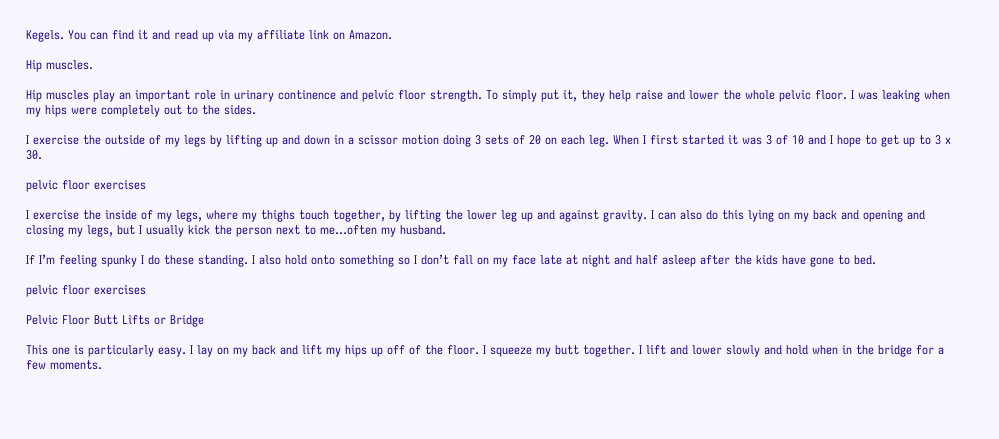Kegels. You can find it and read up via my affiliate link on Amazon.

Hip muscles.

Hip muscles play an important role in urinary continence and pelvic floor strength. To simply put it, they help raise and lower the whole pelvic floor. I was leaking when my hips were completely out to the sides.

I exercise the outside of my legs by lifting up and down in a scissor motion doing 3 sets of 20 on each leg. When I first started it was 3 of 10 and I hope to get up to 3 x 30.

pelvic floor exercises

I exercise the inside of my legs, where my thighs touch together, by lifting the lower leg up and against gravity. I can also do this lying on my back and opening and closing my legs, but I usually kick the person next to me…often my husband.

If I’m feeling spunky I do these standing. I also hold onto something so I don’t fall on my face late at night and half asleep after the kids have gone to bed.

pelvic floor exercises

Pelvic Floor Butt Lifts or Bridge

This one is particularly easy. I lay on my back and lift my hips up off of the floor. I squeeze my butt together. I lift and lower slowly and hold when in the bridge for a few moments.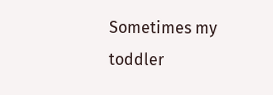Sometimes my toddler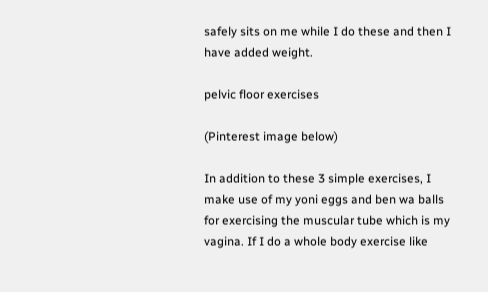safely sits on me while I do these and then I have added weight.

pelvic floor exercises

(Pinterest image below)

In addition to these 3 simple exercises, I make use of my yoni eggs and ben wa balls for exercising the muscular tube which is my vagina. If I do a whole body exercise like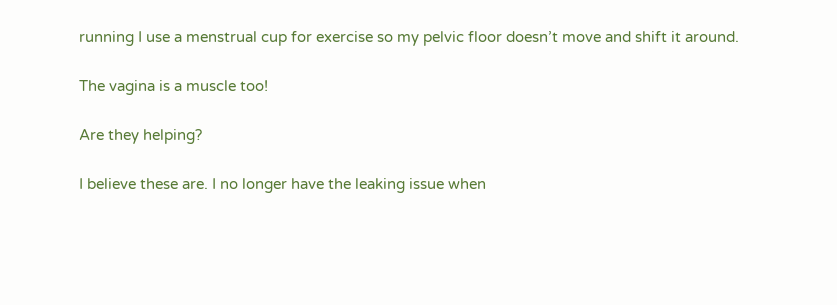running I use a menstrual cup for exercise so my pelvic floor doesn’t move and shift it around.

The vagina is a muscle too!

Are they helping?

I believe these are. I no longer have the leaking issue when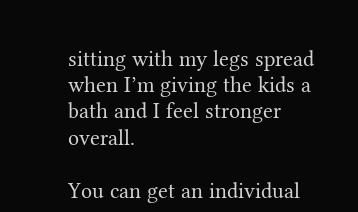sitting with my legs spread when I’m giving the kids a bath and I feel stronger overall.

You can get an individual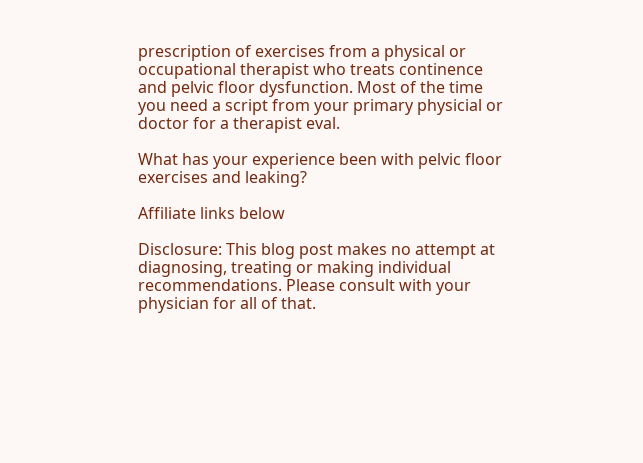prescription of exercises from a physical or occupational therapist who treats continence and pelvic floor dysfunction. Most of the time you need a script from your primary physicial or doctor for a therapist eval.

What has your experience been with pelvic floor exercises and leaking?

Affiliate links below

Disclosure: This blog post makes no attempt at diagnosing, treating or making individual recommendations. Please consult with your physician for all of that.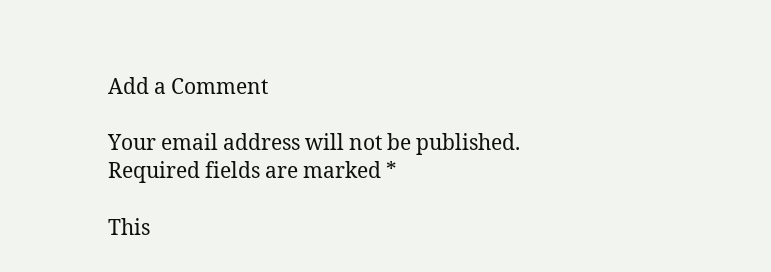Add a Comment

Your email address will not be published. Required fields are marked *

This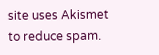site uses Akismet to reduce spam.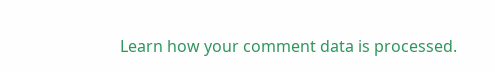Learn how your comment data is processed.